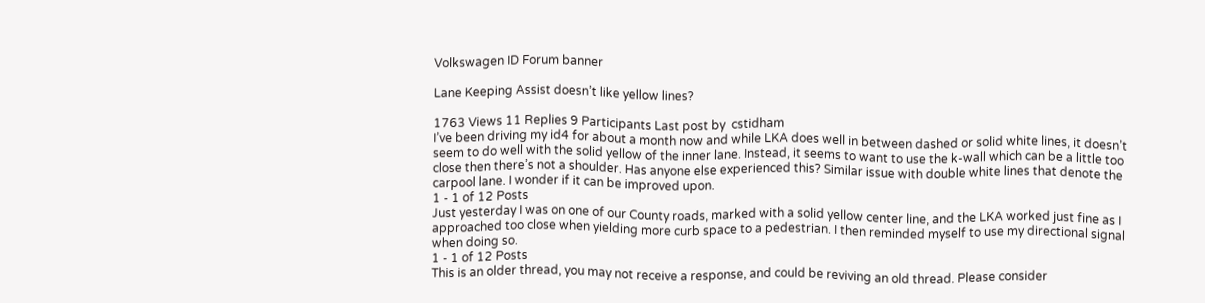Volkswagen ID Forum banner

Lane Keeping Assist doesn’t like yellow lines?

1763 Views 11 Replies 9 Participants Last post by  cstidham
I’ve been driving my id4 for about a month now and while LKA does well in between dashed or solid white lines, it doesn’t seem to do well with the solid yellow of the inner lane. Instead, it seems to want to use the k-wall which can be a little too close then there’s not a shoulder. Has anyone else experienced this? Similar issue with double white lines that denote the carpool lane. I wonder if it can be improved upon.
1 - 1 of 12 Posts
Just yesterday I was on one of our County roads, marked with a solid yellow center line, and the LKA worked just fine as I approached too close when yielding more curb space to a pedestrian. I then reminded myself to use my directional signal when doing so.
1 - 1 of 12 Posts
This is an older thread, you may not receive a response, and could be reviving an old thread. Please consider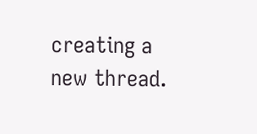creating a new thread.